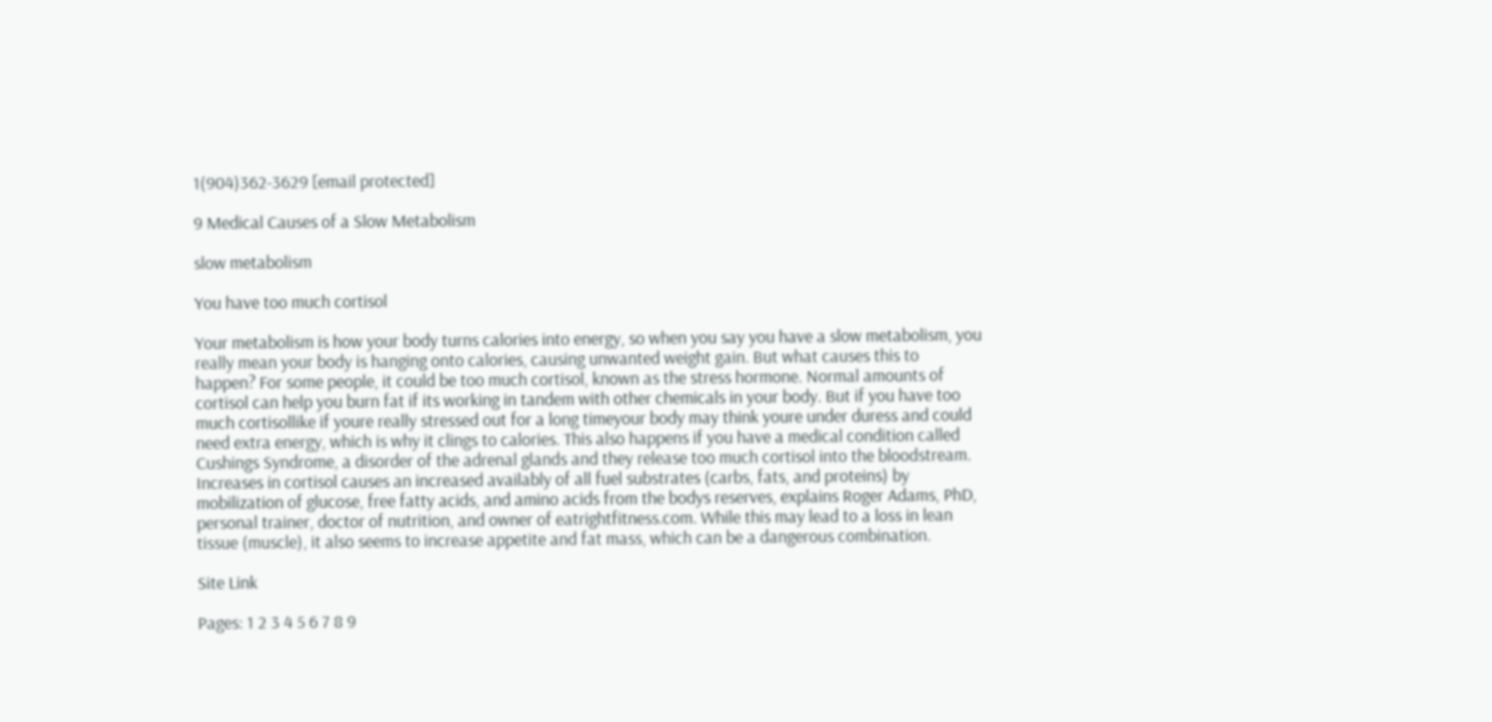1(904)362-3629 [email protected]

9 Medical Causes of a Slow Metabolism

slow metabolism

You have too much cortisol

Your metabolism is how your body turns calories into energy, so when you say you have a slow metabolism, you really mean your body is hanging onto calories, causing unwanted weight gain. But what causes this to happen? For some people, it could be too much cortisol, known as the stress hormone. Normal amounts of cortisol can help you burn fat if its working in tandem with other chemicals in your body. But if you have too much cortisollike if youre really stressed out for a long timeyour body may think youre under duress and could need extra energy, which is why it clings to calories. This also happens if you have a medical condition called Cushings Syndrome, a disorder of the adrenal glands and they release too much cortisol into the bloodstream. Increases in cortisol causes an increased availably of all fuel substrates (carbs, fats, and proteins) by mobilization of glucose, free fatty acids, and amino acids from the bodys reserves, explains Roger Adams, PhD, personal trainer, doctor of nutrition, and owner of eatrightfitness.com. While this may lead to a loss in lean tissue (muscle), it also seems to increase appetite and fat mass, which can be a dangerous combination.

Site Link

Pages: 1 2 3 4 5 6 7 8 9